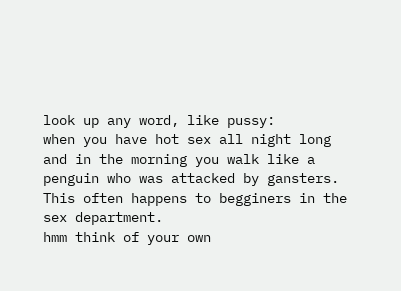look up any word, like pussy:
when you have hot sex all night long and in the morning you walk like a penguin who was attacked by gansters. This often happens to begginers in the sex department.
hmm think of your own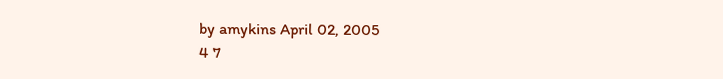by amykins April 02, 2005
4 7